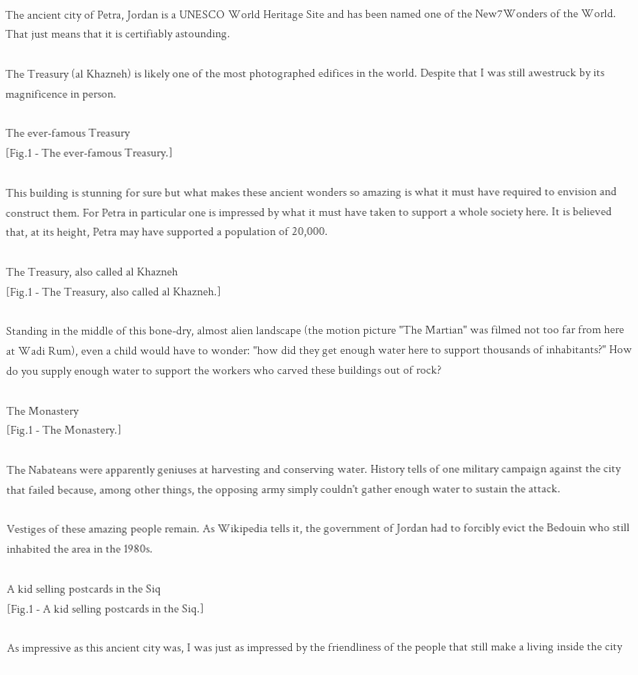The ancient city of Petra, Jordan is a UNESCO World Heritage Site and has been named one of the New7Wonders of the World. That just means that it is certifiably astounding.

The Treasury (al Khazneh) is likely one of the most photographed edifices in the world. Despite that I was still awestruck by its magnificence in person.

The ever-famous Treasury
[Fig.1 - The ever-famous Treasury.]

This building is stunning for sure but what makes these ancient wonders so amazing is what it must have required to envision and construct them. For Petra in particular one is impressed by what it must have taken to support a whole society here. It is believed that, at its height, Petra may have supported a population of 20,000.

The Treasury, also called al Khazneh
[Fig.1 - The Treasury, also called al Khazneh.]

Standing in the middle of this bone-dry, almost alien landscape (the motion picture "The Martian" was filmed not too far from here at Wadi Rum), even a child would have to wonder: "how did they get enough water here to support thousands of inhabitants?" How do you supply enough water to support the workers who carved these buildings out of rock?

The Monastery
[Fig.1 - The Monastery.]

The Nabateans were apparently geniuses at harvesting and conserving water. History tells of one military campaign against the city that failed because, among other things, the opposing army simply couldn't gather enough water to sustain the attack.

Vestiges of these amazing people remain. As Wikipedia tells it, the government of Jordan had to forcibly evict the Bedouin who still inhabited the area in the 1980s.

A kid selling postcards in the Siq
[Fig.1 - A kid selling postcards in the Siq.]

As impressive as this ancient city was, I was just as impressed by the friendliness of the people that still make a living inside the city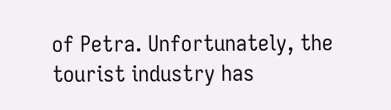of Petra. Unfortunately, the tourist industry has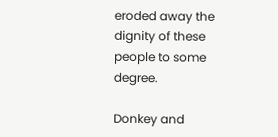eroded away the dignity of these people to some degree.

Donkey and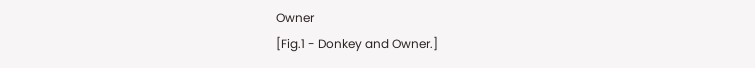Owner
[Fig.1 - Donkey and Owner.]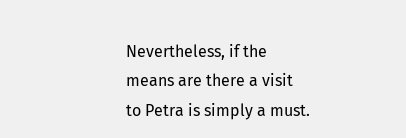Nevertheless, if the means are there a visit to Petra is simply a must.